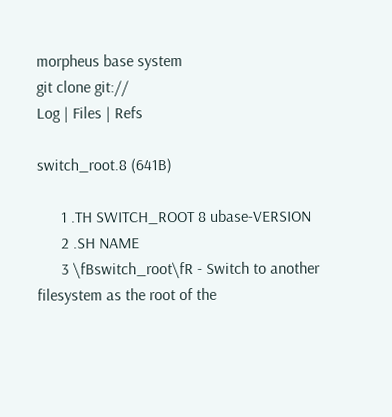morpheus base system
git clone git://
Log | Files | Refs

switch_root.8 (641B)

      1 .TH SWITCH_ROOT 8 ubase-VERSION
      2 .SH NAME
      3 \fBswitch_root\fR - Switch to another filesystem as the root of the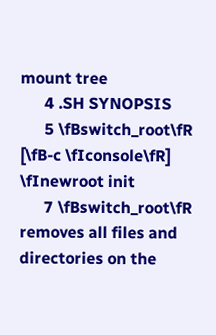mount tree
      4 .SH SYNOPSIS
      5 \fBswitch_root\fR [\fB-c \fIconsole\fR] \fInewroot init
      7 \fBswitch_root\fR removes all files and directories on the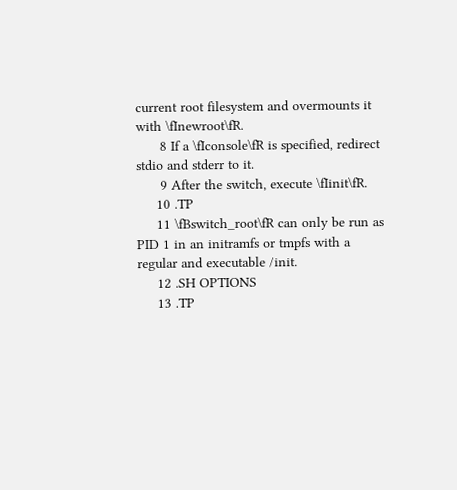current root filesystem and overmounts it with \fInewroot\fR.
      8 If a \fIconsole\fR is specified, redirect stdio and stderr to it.
      9 After the switch, execute \fIinit\fR.
     10 .TP
     11 \fBswitch_root\fR can only be run as PID 1 in an initramfs or tmpfs with a regular and executable /init.
     12 .SH OPTIONS
     13 .TP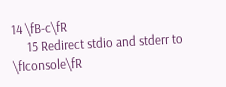14 \fB-c\fR
     15 Redirect stdio and stderr to \fIconsole\fR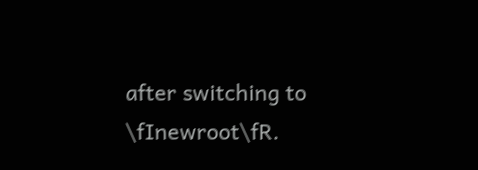after switching to \fInewroot\fR.